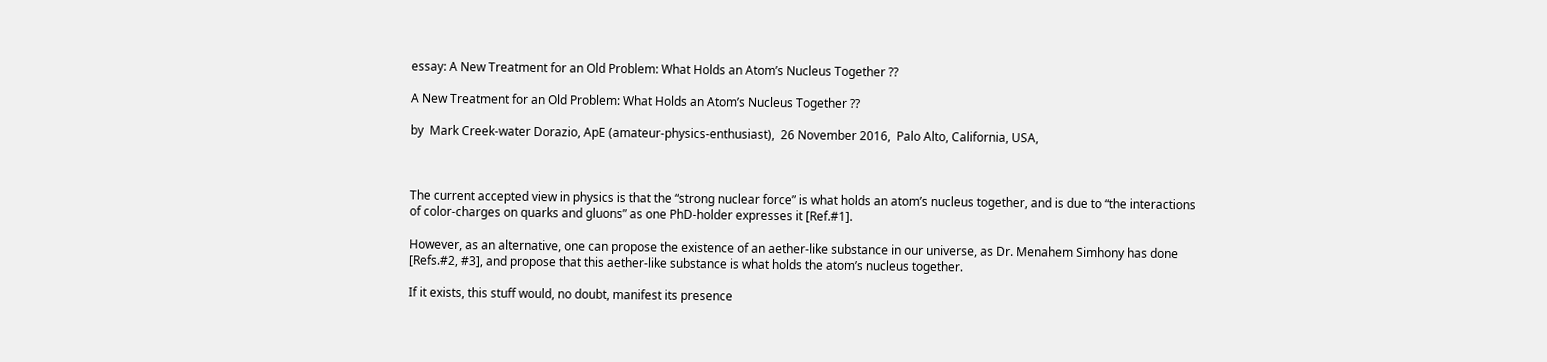essay: A New Treatment for an Old Problem: What Holds an Atom’s Nucleus Together ??

A New Treatment for an Old Problem: What Holds an Atom’s Nucleus Together ??

by  Mark Creek-water Dorazio, ApE (amateur-physics-enthusiast),  26 November 2016,  Palo Alto, California, USA,



The current accepted view in physics is that the “strong nuclear force” is what holds an atom’s nucleus together, and is due to “the interactions of color-charges on quarks and gluons” as one PhD-holder expresses it [Ref.#1].

However, as an alternative, one can propose the existence of an aether-like substance in our universe, as Dr. Menahem Simhony has done [Refs.#2, #3], and propose that this aether-like substance is what holds the atom’s nucleus together.

If it exists, this stuff would, no doubt, manifest its presence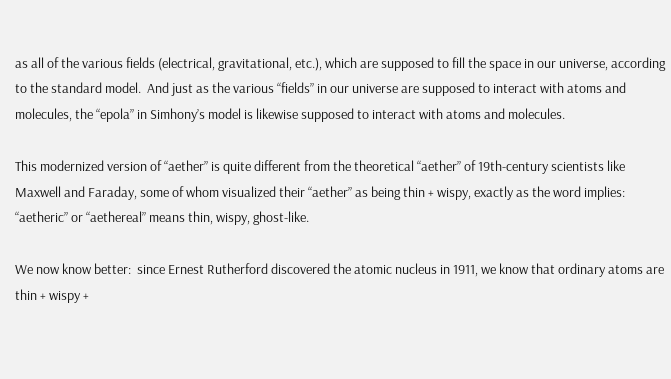as all of the various fields (electrical, gravitational, etc.), which are supposed to fill the space in our universe, according to the standard model.  And just as the various “fields” in our universe are supposed to interact with atoms and molecules, the “epola” in Simhony’s model is likewise supposed to interact with atoms and molecules.

This modernized version of “aether” is quite different from the theoretical “aether” of 19th-century scientists like Maxwell and Faraday, some of whom visualized their “aether” as being thin + wispy, exactly as the word implies:  “aetheric” or “aethereal” means thin, wispy, ghost-like.

We now know better:  since Ernest Rutherford discovered the atomic nucleus in 1911, we know that ordinary atoms are thin + wispy +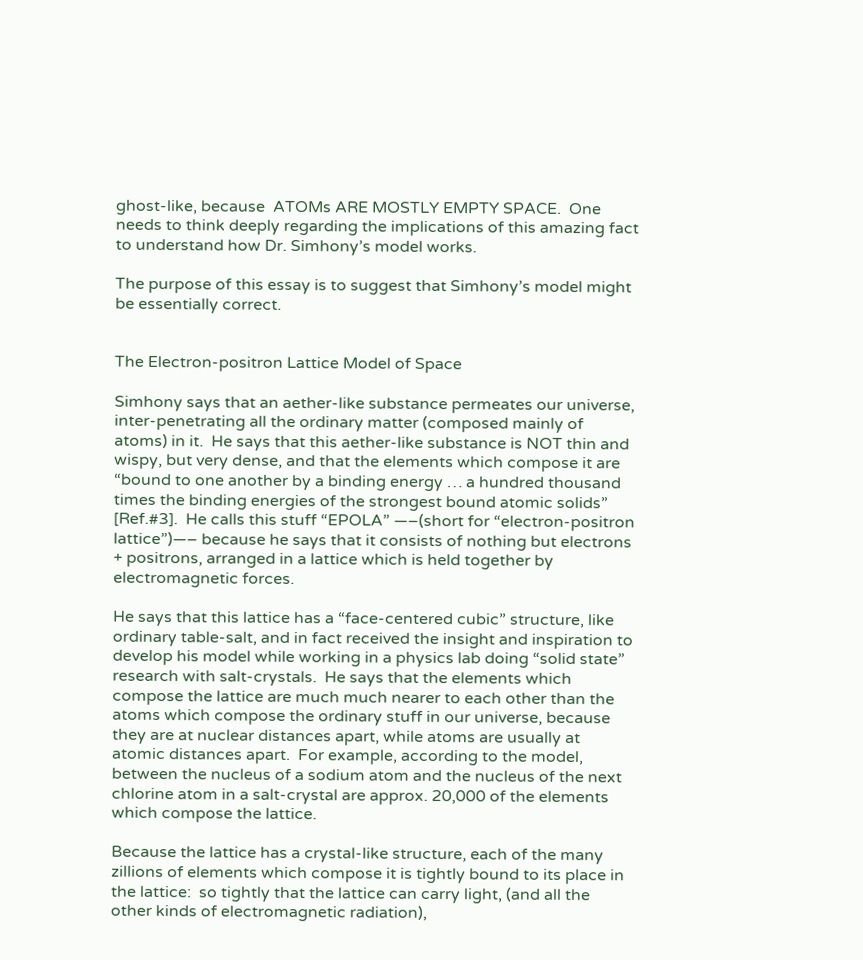ghost-like, because  ATOMs ARE MOSTLY EMPTY SPACE.  One needs to think deeply regarding the implications of this amazing fact to understand how Dr. Simhony’s model works.

The purpose of this essay is to suggest that Simhony’s model might be essentially correct.


The Electron-positron Lattice Model of Space

Simhony says that an aether-like substance permeates our universe, inter-penetrating all the ordinary matter (composed mainly of atoms) in it.  He says that this aether-like substance is NOT thin and wispy, but very dense, and that the elements which compose it are “bound to one another by a binding energy … a hundred thousand times the binding energies of the strongest bound atomic solids” [Ref.#3].  He calls this stuff “EPOLA” —–(short for “electron-positron lattice”)—– because he says that it consists of nothing but electrons + positrons, arranged in a lattice which is held together by electromagnetic forces.

He says that this lattice has a “face-centered cubic” structure, like ordinary table-salt, and in fact received the insight and inspiration to develop his model while working in a physics lab doing “solid state” research with salt-crystals.  He says that the elements which compose the lattice are much much nearer to each other than the atoms which compose the ordinary stuff in our universe, because they are at nuclear distances apart, while atoms are usually at atomic distances apart.  For example, according to the model, between the nucleus of a sodium atom and the nucleus of the next chlorine atom in a salt-crystal are approx. 20,000 of the elements which compose the lattice.

Because the lattice has a crystal-like structure, each of the many zillions of elements which compose it is tightly bound to its place in the lattice:  so tightly that the lattice can carry light, (and all the other kinds of electromagnetic radiation),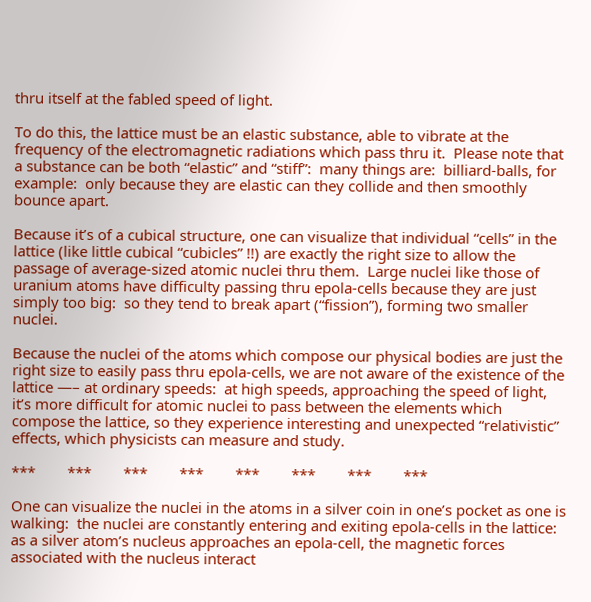thru itself at the fabled speed of light.

To do this, the lattice must be an elastic substance, able to vibrate at the frequency of the electromagnetic radiations which pass thru it.  Please note that a substance can be both “elastic” and “stiff”:  many things are:  billiard-balls, for example:  only because they are elastic can they collide and then smoothly bounce apart.

Because it’s of a cubical structure, one can visualize that individual “cells” in the lattice (like little cubical “cubicles” !!) are exactly the right size to allow the passage of average-sized atomic nuclei thru them.  Large nuclei like those of uranium atoms have difficulty passing thru epola-cells because they are just simply too big:  so they tend to break apart (“fission”), forming two smaller nuclei.

Because the nuclei of the atoms which compose our physical bodies are just the right size to easily pass thru epola-cells, we are not aware of the existence of the lattice —– at ordinary speeds:  at high speeds, approaching the speed of light, it’s more difficult for atomic nuclei to pass between the elements which compose the lattice, so they experience interesting and unexpected “relativistic” effects, which physicists can measure and study.

***        ***        ***        ***        ***        ***        ***        ***

One can visualize the nuclei in the atoms in a silver coin in one’s pocket as one is walking:  the nuclei are constantly entering and exiting epola-cells in the lattice:  as a silver atom’s nucleus approaches an epola-cell, the magnetic forces associated with the nucleus interact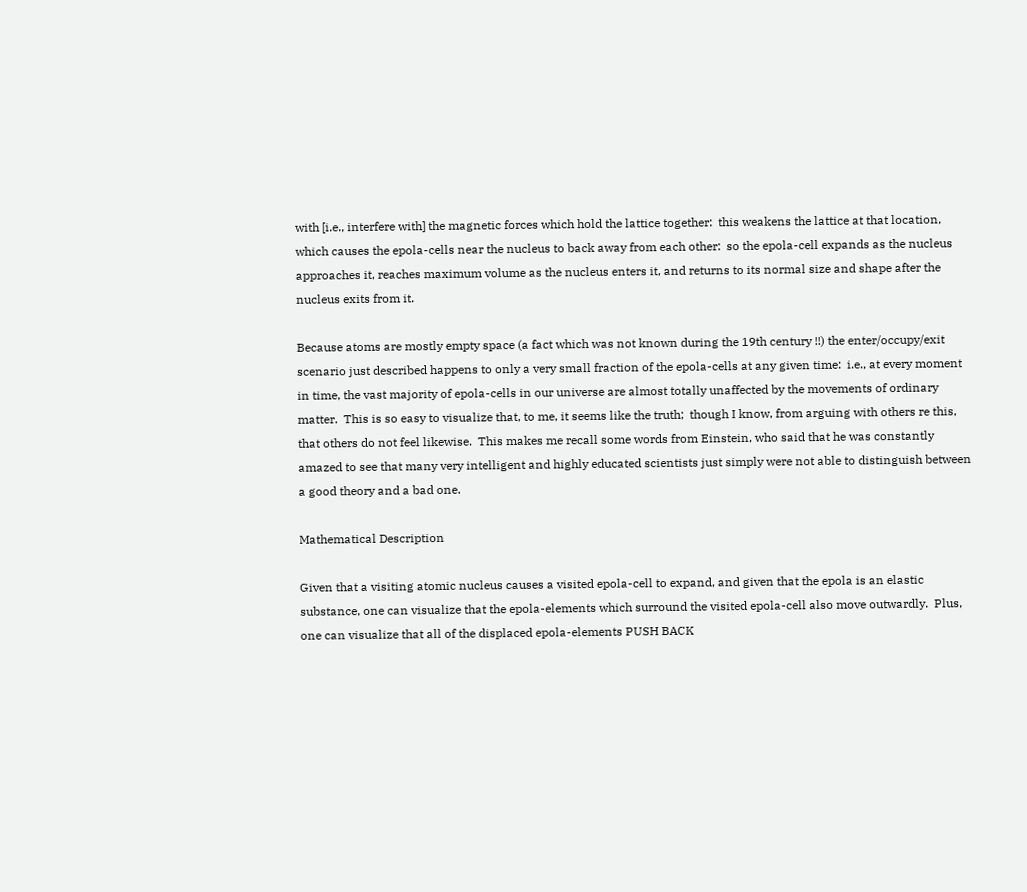with [i.e., interfere with] the magnetic forces which hold the lattice together:  this weakens the lattice at that location, which causes the epola-cells near the nucleus to back away from each other:  so the epola-cell expands as the nucleus approaches it, reaches maximum volume as the nucleus enters it, and returns to its normal size and shape after the nucleus exits from it.

Because atoms are mostly empty space (a fact which was not known during the 19th century !!) the enter/occupy/exit scenario just described happens to only a very small fraction of the epola-cells at any given time:  i.e., at every moment in time, the vast majority of epola-cells in our universe are almost totally unaffected by the movements of ordinary matter.  This is so easy to visualize that, to me, it seems like the truth;  though I know, from arguing with others re this, that others do not feel likewise.  This makes me recall some words from Einstein, who said that he was constantly amazed to see that many very intelligent and highly educated scientists just simply were not able to distinguish between a good theory and a bad one.

Mathematical Description

Given that a visiting atomic nucleus causes a visited epola-cell to expand, and given that the epola is an elastic substance, one can visualize that the epola-elements which surround the visited epola-cell also move outwardly.  Plus, one can visualize that all of the displaced epola-elements PUSH BACK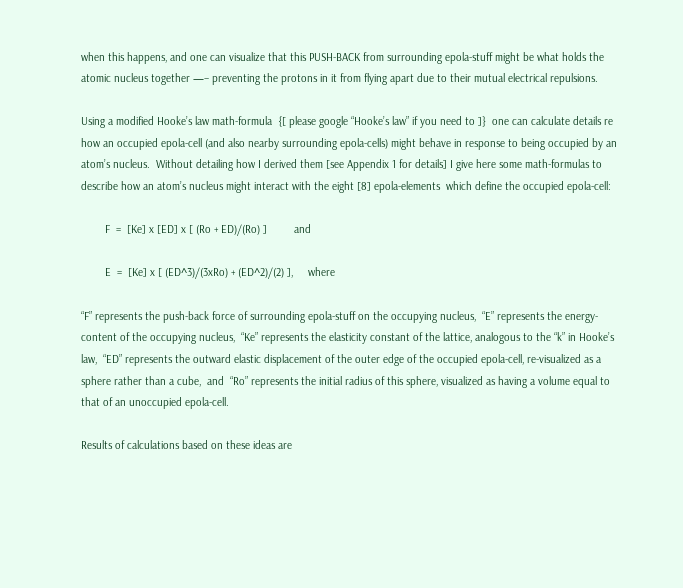when this happens, and one can visualize that this PUSH-BACK from surrounding epola-stuff might be what holds the atomic nucleus together —– preventing the protons in it from flying apart due to their mutual electrical repulsions.

Using a modified Hooke’s law math-formula  {[ please google “Hooke’s law” if you need to ]}  one can calculate details re how an occupied epola-cell (and also nearby surrounding epola-cells) might behave in response to being occupied by an atom’s nucleus.  Without detailing how I derived them [see Appendix 1 for details] I give here some math-formulas to describe how an atom’s nucleus might interact with the eight [8] epola-elements  which define the occupied epola-cell:

        F  =  [Ke] x [ED] x [ (Ro + ED)/(Ro) ]         and

        E  =  [Ke] x [ (ED^3)/(3xRo) + (ED^2)/(2) ],     where

“F” represents the push-back force of surrounding epola-stuff on the occupying nucleus,  “E” represents the energy-content of the occupying nucleus,  “Ke” represents the elasticity constant of the lattice, analogous to the “k” in Hooke’s law,  “ED” represents the outward elastic displacement of the outer edge of the occupied epola-cell, re-visualized as a sphere rather than a cube,  and  “Ro” represents the initial radius of this sphere, visualized as having a volume equal to that of an unoccupied epola-cell.

Results of calculations based on these ideas are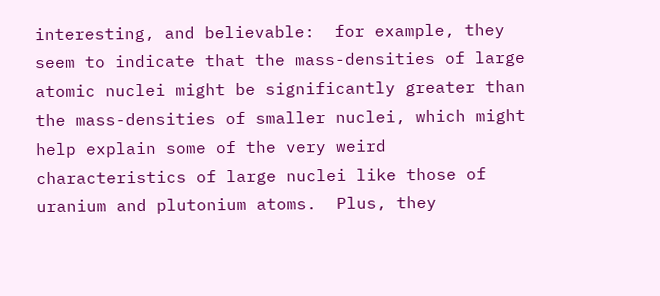interesting, and believable:  for example, they seem to indicate that the mass-densities of large atomic nuclei might be significantly greater than the mass-densities of smaller nuclei, which might help explain some of the very weird characteristics of large nuclei like those of uranium and plutonium atoms.  Plus, they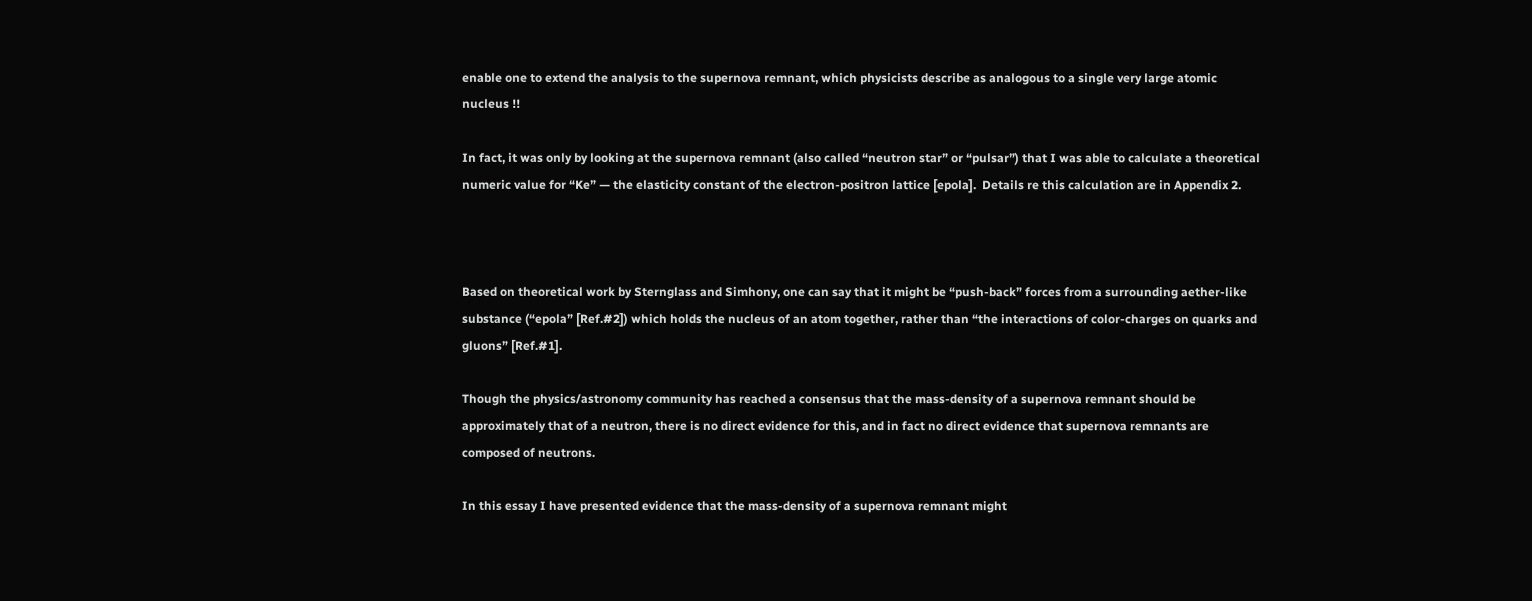enable one to extend the analysis to the supernova remnant, which physicists describe as analogous to a single very large atomic nucleus !!

In fact, it was only by looking at the supernova remnant (also called “neutron star” or “pulsar”) that I was able to calculate a theoretical numeric value for “Ke” — the elasticity constant of the electron-positron lattice [epola].  Details re this calculation are in Appendix 2.



Based on theoretical work by Sternglass and Simhony, one can say that it might be “push-back” forces from a surrounding aether-like substance (“epola” [Ref.#2]) which holds the nucleus of an atom together, rather than “the interactions of color-charges on quarks and gluons” [Ref.#1].

Though the physics/astronomy community has reached a consensus that the mass-density of a supernova remnant should be approximately that of a neutron, there is no direct evidence for this, and in fact no direct evidence that supernova remnants are composed of neutrons.

In this essay I have presented evidence that the mass-density of a supernova remnant might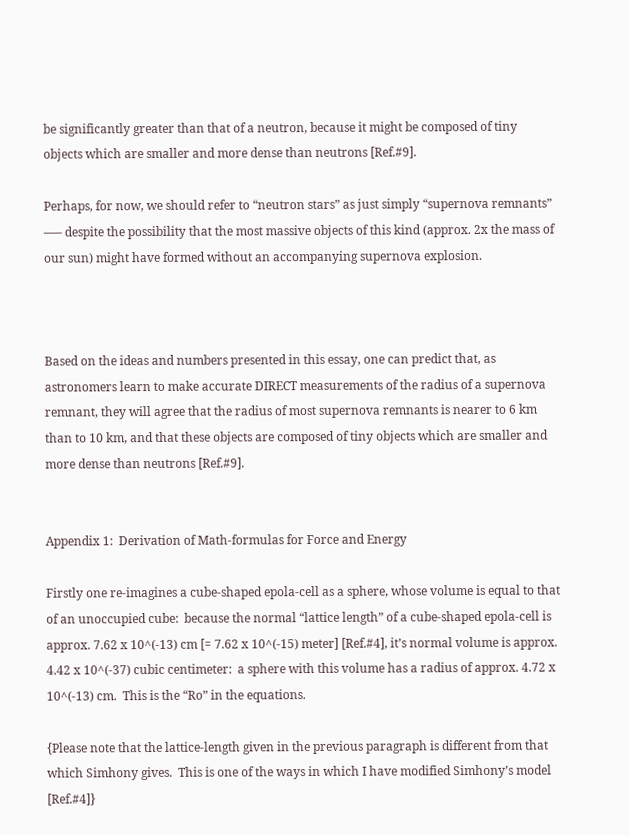be significantly greater than that of a neutron, because it might be composed of tiny objects which are smaller and more dense than neutrons [Ref.#9].

Perhaps, for now, we should refer to “neutron stars” as just simply “supernova remnants” —– despite the possibility that the most massive objects of this kind (approx. 2x the mass of our sun) might have formed without an accompanying supernova explosion.



Based on the ideas and numbers presented in this essay, one can predict that, as astronomers learn to make accurate DIRECT measurements of the radius of a supernova remnant, they will agree that the radius of most supernova remnants is nearer to 6 km than to 10 km, and that these objects are composed of tiny objects which are smaller and more dense than neutrons [Ref.#9].


Appendix 1:  Derivation of Math-formulas for Force and Energy

Firstly one re-imagines a cube-shaped epola-cell as a sphere, whose volume is equal to that of an unoccupied cube:  because the normal “lattice length” of a cube-shaped epola-cell is approx. 7.62 x 10^(-13) cm [= 7.62 x 10^(-15) meter] [Ref.#4], it’s normal volume is approx. 4.42 x 10^(-37) cubic centimeter:  a sphere with this volume has a radius of approx. 4.72 x 10^(-13) cm.  This is the “Ro” in the equations.

{Please note that the lattice-length given in the previous paragraph is different from that which Simhony gives.  This is one of the ways in which I have modified Simhony’s model [Ref.#4]}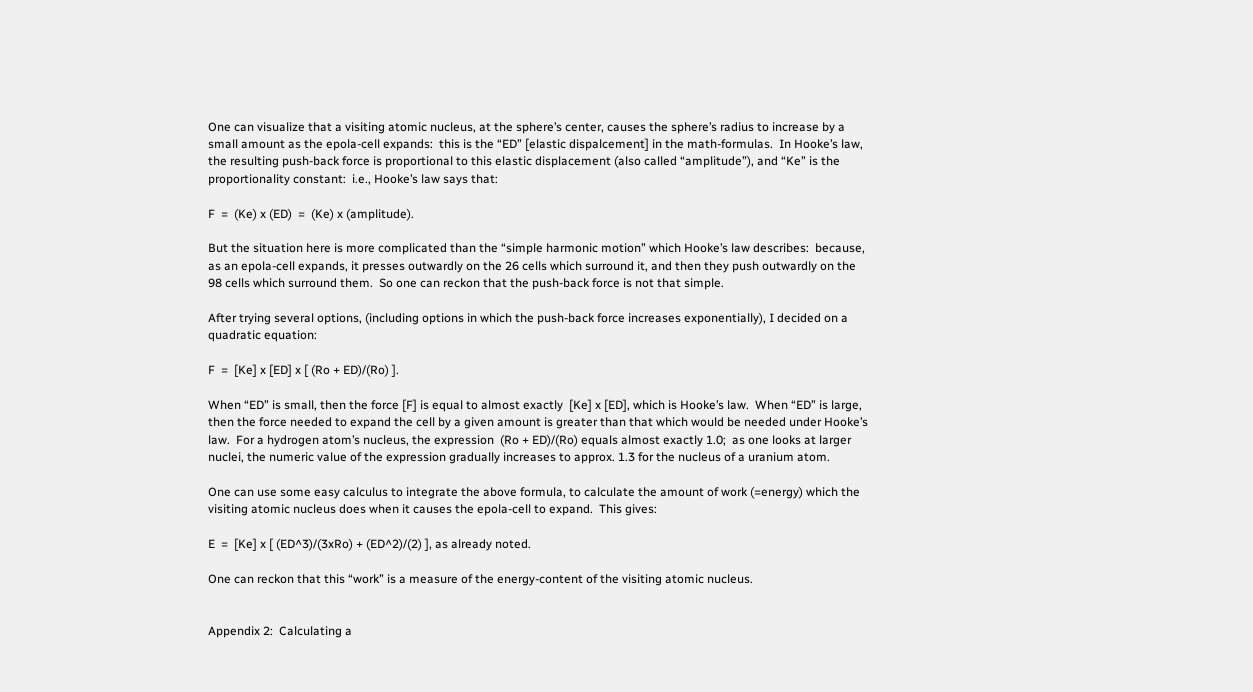One can visualize that a visiting atomic nucleus, at the sphere’s center, causes the sphere’s radius to increase by a small amount as the epola-cell expands:  this is the “ED” [elastic dispalcement] in the math-formulas.  In Hooke’s law, the resulting push-back force is proportional to this elastic displacement (also called “amplitude”), and “Ke” is the proportionality constant:  i.e., Hooke’s law says that:

F  =  (Ke) x (ED)  =  (Ke) x (amplitude).

But the situation here is more complicated than the “simple harmonic motion” which Hooke’s law describes:  because, as an epola-cell expands, it presses outwardly on the 26 cells which surround it, and then they push outwardly on the 98 cells which surround them.  So one can reckon that the push-back force is not that simple.

After trying several options, (including options in which the push-back force increases exponentially), I decided on a quadratic equation:

F  =  [Ke] x [ED] x [ (Ro + ED)/(Ro) ].

When “ED” is small, then the force [F] is equal to almost exactly  [Ke] x [ED], which is Hooke’s law.  When “ED” is large, then the force needed to expand the cell by a given amount is greater than that which would be needed under Hooke’s law.  For a hydrogen atom’s nucleus, the expression  (Ro + ED)/(Ro) equals almost exactly 1.0;  as one looks at larger nuclei, the numeric value of the expression gradually increases to approx. 1.3 for the nucleus of a uranium atom.

One can use some easy calculus to integrate the above formula, to calculate the amount of work (=energy) which the visiting atomic nucleus does when it causes the epola-cell to expand.  This gives:

E  =  [Ke] x [ (ED^3)/(3xRo) + (ED^2)/(2) ], as already noted.

One can reckon that this “work” is a measure of the energy-content of the visiting atomic nucleus.


Appendix 2:  Calculating a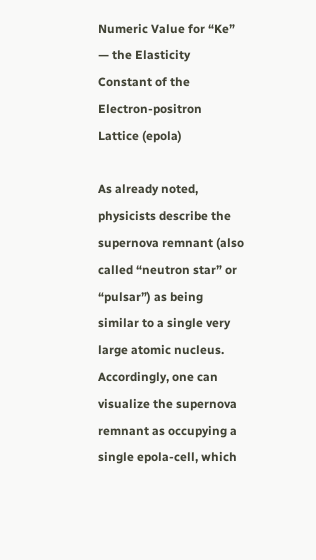Numeric Value for “Ke” — the Elasticity Constant of the Electron-positron Lattice (epola)

As already noted, physicists describe the supernova remnant (also called “neutron star” or “pulsar”) as being similar to a single very large atomic nucleus.  Accordingly, one can visualize the supernova remnant as occupying a single epola-cell, which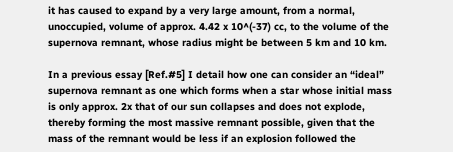it has caused to expand by a very large amount, from a normal, unoccupied, volume of approx. 4.42 x 10^(-37) cc, to the volume of the supernova remnant, whose radius might be between 5 km and 10 km.

In a previous essay [Ref.#5] I detail how one can consider an “ideal” supernova remnant as one which forms when a star whose initial mass is only approx. 2x that of our sun collapses and does not explode, thereby forming the most massive remnant possible, given that the mass of the remnant would be less if an explosion followed the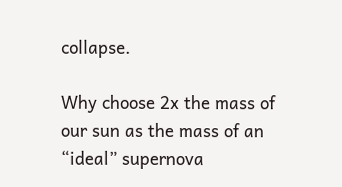collapse.

Why choose 2x the mass of our sun as the mass of an “ideal” supernova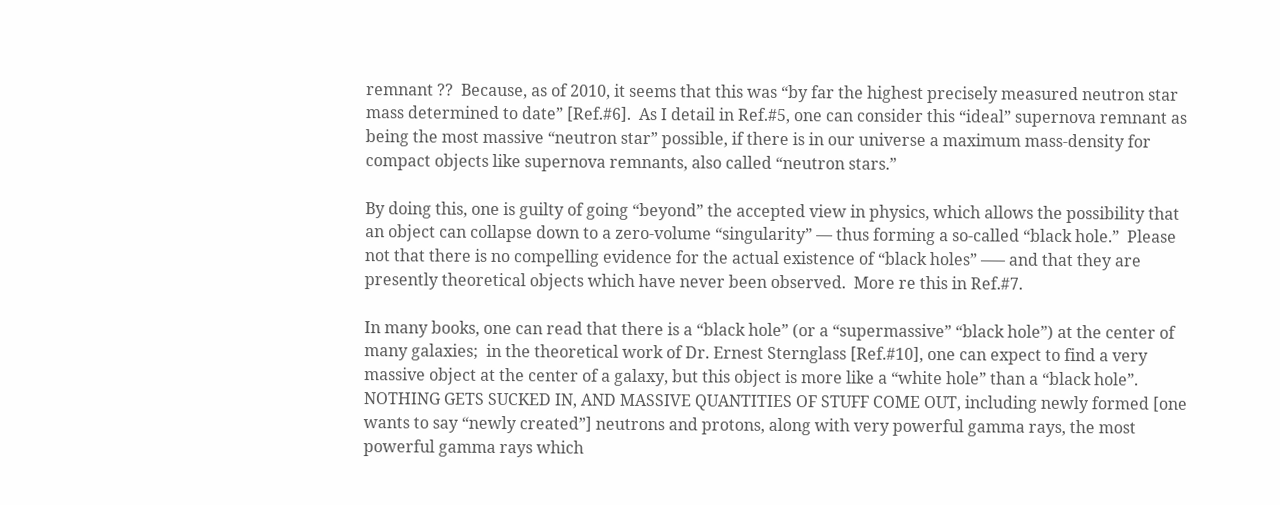remnant ??  Because, as of 2010, it seems that this was “by far the highest precisely measured neutron star mass determined to date” [Ref.#6].  As I detail in Ref.#5, one can consider this “ideal” supernova remnant as being the most massive “neutron star” possible, if there is in our universe a maximum mass-density for compact objects like supernova remnants, also called “neutron stars.”

By doing this, one is guilty of going “beyond” the accepted view in physics, which allows the possibility that an object can collapse down to a zero-volume “singularity” — thus forming a so-called “black hole.”  Please not that there is no compelling evidence for the actual existence of “black holes” —– and that they are presently theoretical objects which have never been observed.  More re this in Ref.#7.

In many books, one can read that there is a “black hole” (or a “supermassive” “black hole”) at the center of many galaxies;  in the theoretical work of Dr. Ernest Sternglass [Ref.#10], one can expect to find a very massive object at the center of a galaxy, but this object is more like a “white hole” than a “black hole”.  NOTHING GETS SUCKED IN, AND MASSIVE QUANTITIES OF STUFF COME OUT, including newly formed [one wants to say “newly created”] neutrons and protons, along with very powerful gamma rays, the most powerful gamma rays which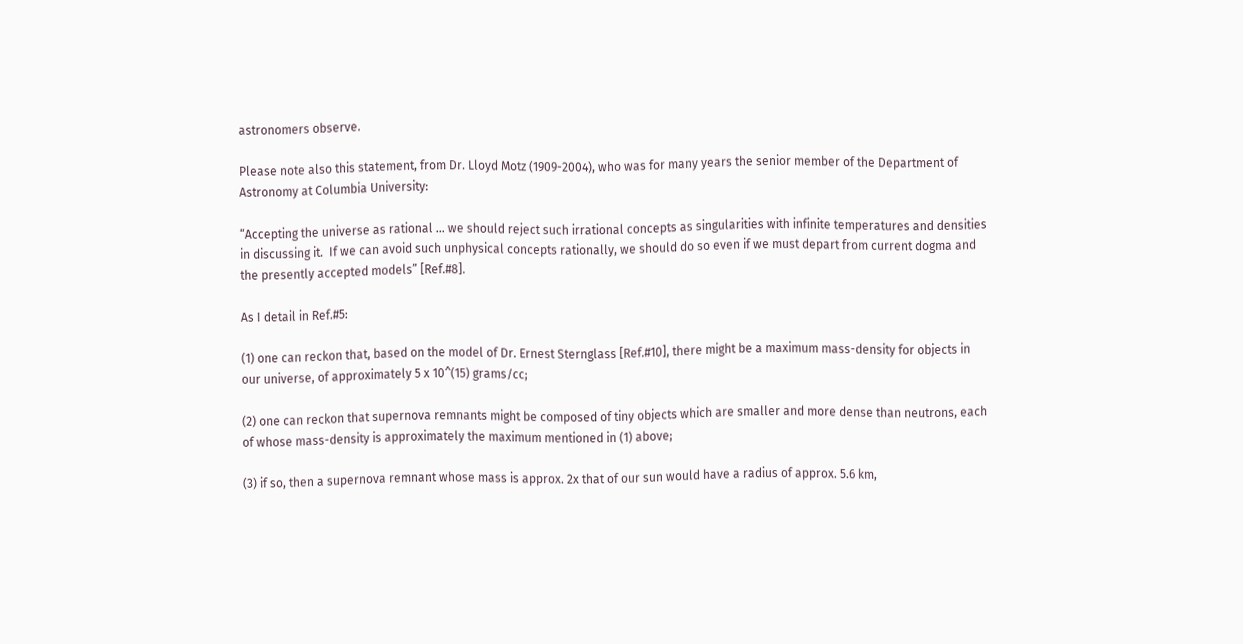astronomers observe.

Please note also this statement, from Dr. Lloyd Motz (1909-2004), who was for many years the senior member of the Department of Astronomy at Columbia University:

“Accepting the universe as rational … we should reject such irrational concepts as singularities with infinite temperatures and densities in discussing it.  If we can avoid such unphysical concepts rationally, we should do so even if we must depart from current dogma and the presently accepted models” [Ref.#8].

As I detail in Ref.#5:

(1) one can reckon that, based on the model of Dr. Ernest Sternglass [Ref.#10], there might be a maximum mass-density for objects in our universe, of approximately 5 x 10^(15) grams/cc;

(2) one can reckon that supernova remnants might be composed of tiny objects which are smaller and more dense than neutrons, each of whose mass-density is approximately the maximum mentioned in (1) above;

(3) if so, then a supernova remnant whose mass is approx. 2x that of our sun would have a radius of approx. 5.6 km,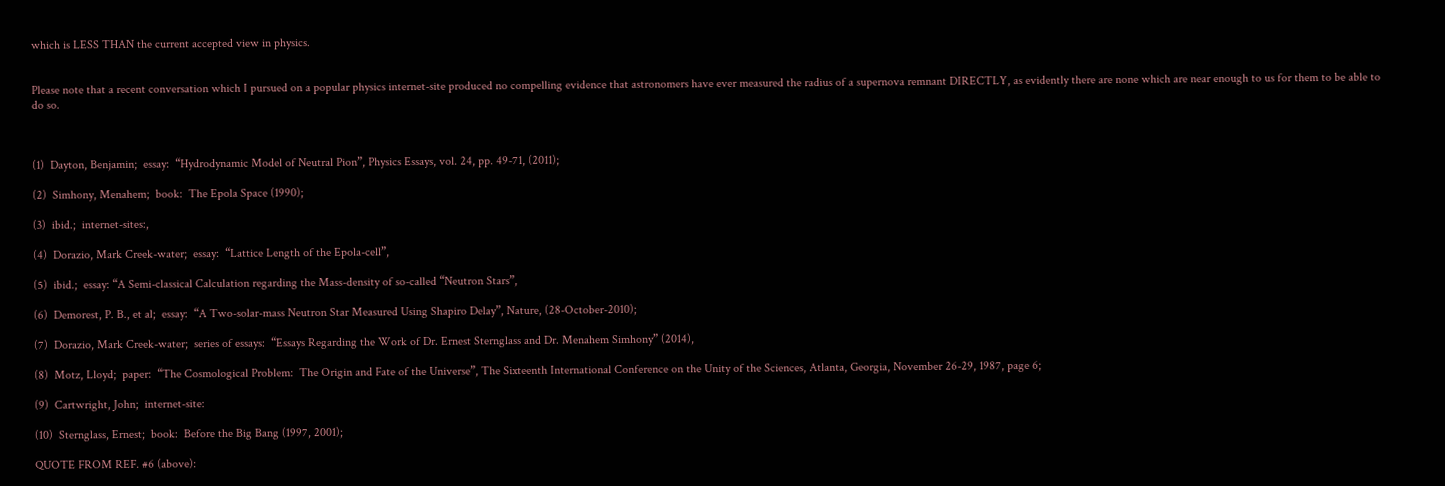which is LESS THAN the current accepted view in physics.


Please note that a recent conversation which I pursued on a popular physics internet-site produced no compelling evidence that astronomers have ever measured the radius of a supernova remnant DIRECTLY, as evidently there are none which are near enough to us for them to be able to do so.



(1)  Dayton, Benjamin;  essay:  “Hydrodynamic Model of Neutral Pion”, Physics Essays, vol. 24, pp. 49-71, (2011);

(2)  Simhony, Menahem;  book:  The Epola Space (1990);

(3)  ibid.;  internet-sites:,

(4)  Dorazio, Mark Creek-water;  essay:  “Lattice Length of the Epola-cell”,

(5)  ibid.;  essay: “A Semi-classical Calculation regarding the Mass-density of so-called “Neutron Stars”,

(6)  Demorest, P. B., et al;  essay:  “A Two-solar-mass Neutron Star Measured Using Shapiro Delay”, Nature, (28-October-2010);

(7)  Dorazio, Mark Creek-water;  series of essays:  “Essays Regarding the Work of Dr. Ernest Sternglass and Dr. Menahem Simhony” (2014),

(8)  Motz, Lloyd;  paper:  “The Cosmological Problem:  The Origin and Fate of the Universe”, The Sixteenth International Conference on the Unity of the Sciences, Atlanta, Georgia, November 26-29, 1987, page 6;

(9)  Cartwright, John;  internet-site:

(10)  Sternglass, Ernest;  book:  Before the Big Bang (1997, 2001);

QUOTE FROM REF. #6 (above):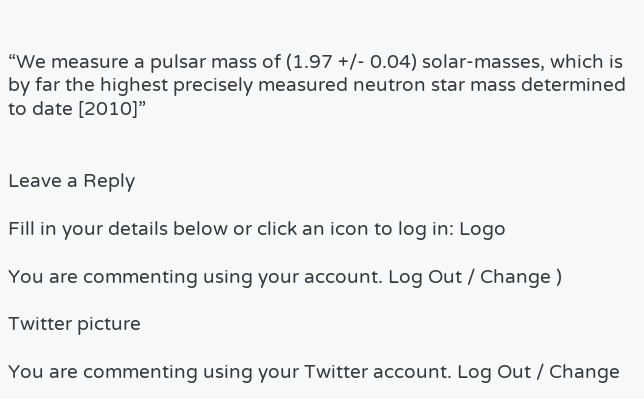“We measure a pulsar mass of (1.97 +/- 0.04) solar-masses, which is by far the highest precisely measured neutron star mass determined to date [2010]”


Leave a Reply

Fill in your details below or click an icon to log in: Logo

You are commenting using your account. Log Out / Change )

Twitter picture

You are commenting using your Twitter account. Log Out / Change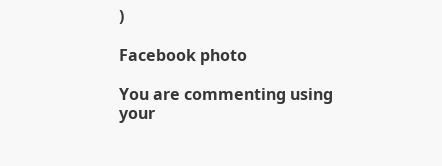)

Facebook photo

You are commenting using your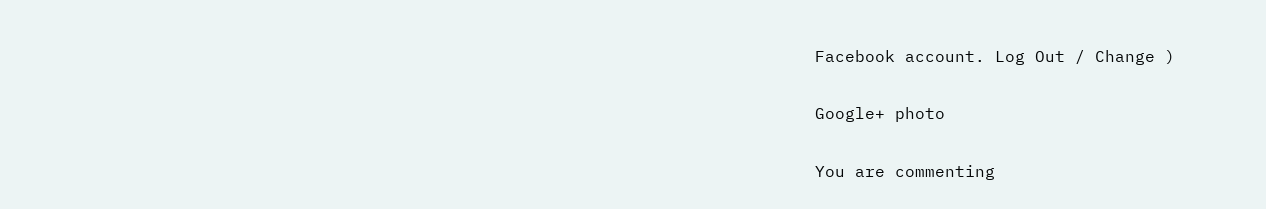Facebook account. Log Out / Change )

Google+ photo

You are commenting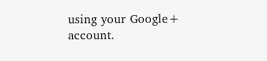using your Google+ account.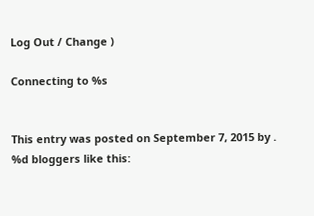Log Out / Change )

Connecting to %s


This entry was posted on September 7, 2015 by .
%d bloggers like this: